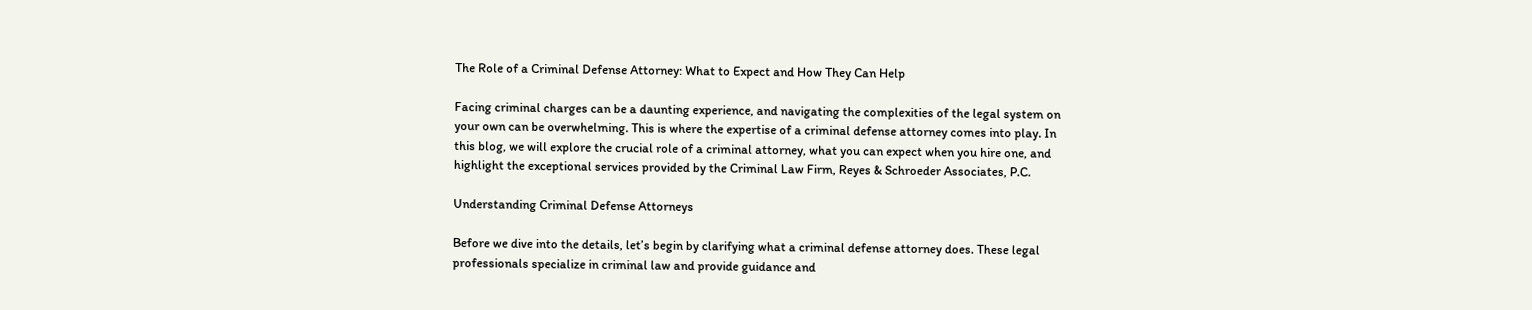The Role of a Criminal Defense Attorney: What to Expect and How They Can Help

Facing criminal charges can be a daunting experience, and navigating the complexities of the legal system on your own can be overwhelming. This is where the expertise of a criminal defense attorney comes into play. In this blog, we will explore the crucial role of a criminal attorney, what you can expect when you hire one, and highlight the exceptional services provided by the Criminal Law Firm, Reyes & Schroeder Associates, P.C.

Understanding Criminal Defense Attorneys

Before we dive into the details, let’s begin by clarifying what a criminal defense attorney does. These legal professionals specialize in criminal law and provide guidance and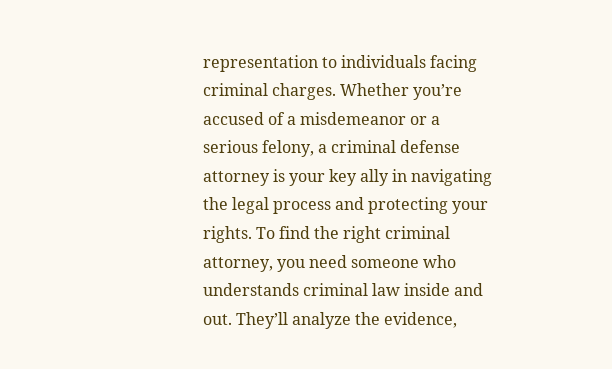representation to individuals facing criminal charges. Whether you’re accused of a misdemeanor or a serious felony, a criminal defense attorney is your key ally in navigating the legal process and protecting your rights. To find the right criminal attorney, you need someone who understands criminal law inside and out. They’ll analyze the evidence,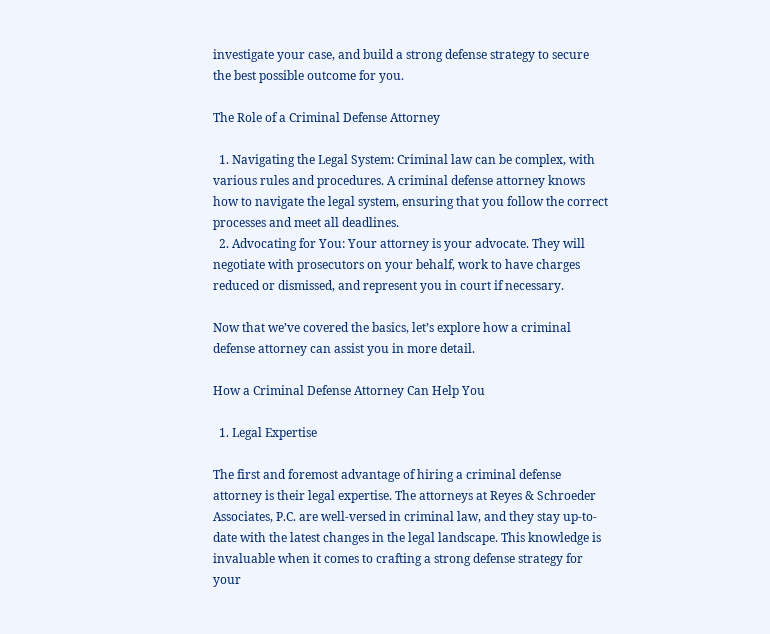investigate your case, and build a strong defense strategy to secure the best possible outcome for you.

The Role of a Criminal Defense Attorney

  1. Navigating the Legal System: Criminal law can be complex, with various rules and procedures. A criminal defense attorney knows how to navigate the legal system, ensuring that you follow the correct processes and meet all deadlines.
  2. Advocating for You: Your attorney is your advocate. They will negotiate with prosecutors on your behalf, work to have charges reduced or dismissed, and represent you in court if necessary.

Now that we’ve covered the basics, let’s explore how a criminal defense attorney can assist you in more detail.

How a Criminal Defense Attorney Can Help You

  1. Legal Expertise

The first and foremost advantage of hiring a criminal defense attorney is their legal expertise. The attorneys at Reyes & Schroeder Associates, P.C. are well-versed in criminal law, and they stay up-to-date with the latest changes in the legal landscape. This knowledge is invaluable when it comes to crafting a strong defense strategy for your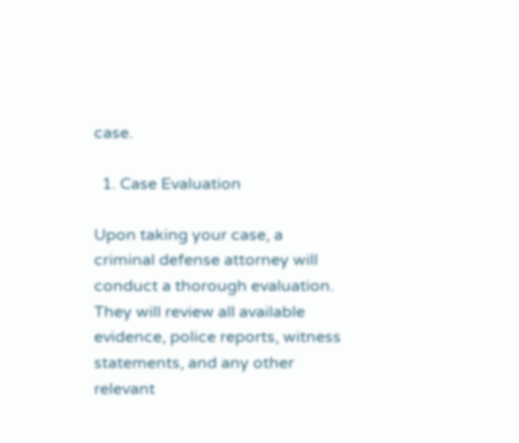case.

  1. Case Evaluation

Upon taking your case, a criminal defense attorney will conduct a thorough evaluation. They will review all available evidence, police reports, witness statements, and any other relevant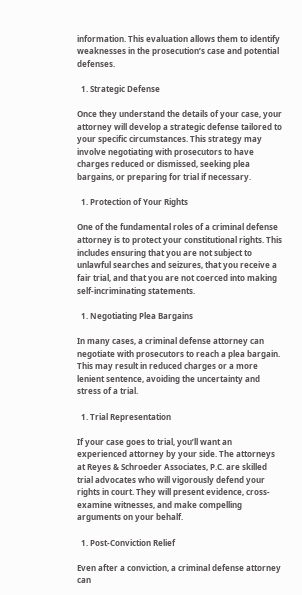information. This evaluation allows them to identify weaknesses in the prosecution’s case and potential defenses.

  1. Strategic Defense

Once they understand the details of your case, your attorney will develop a strategic defense tailored to your specific circumstances. This strategy may involve negotiating with prosecutors to have charges reduced or dismissed, seeking plea bargains, or preparing for trial if necessary.

  1. Protection of Your Rights

One of the fundamental roles of a criminal defense attorney is to protect your constitutional rights. This includes ensuring that you are not subject to unlawful searches and seizures, that you receive a fair trial, and that you are not coerced into making self-incriminating statements.

  1. Negotiating Plea Bargains

In many cases, a criminal defense attorney can negotiate with prosecutors to reach a plea bargain. This may result in reduced charges or a more lenient sentence, avoiding the uncertainty and stress of a trial.

  1. Trial Representation

If your case goes to trial, you’ll want an experienced attorney by your side. The attorneys at Reyes & Schroeder Associates, P.C. are skilled trial advocates who will vigorously defend your rights in court. They will present evidence, cross-examine witnesses, and make compelling arguments on your behalf.

  1. Post-Conviction Relief

Even after a conviction, a criminal defense attorney can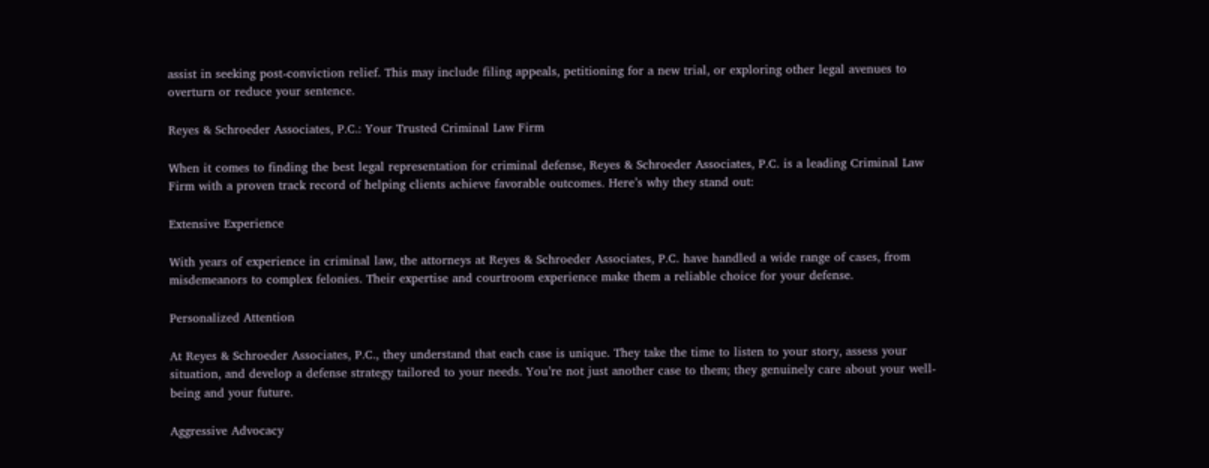assist in seeking post-conviction relief. This may include filing appeals, petitioning for a new trial, or exploring other legal avenues to overturn or reduce your sentence.

Reyes & Schroeder Associates, P.C.: Your Trusted Criminal Law Firm

When it comes to finding the best legal representation for criminal defense, Reyes & Schroeder Associates, P.C. is a leading Criminal Law Firm with a proven track record of helping clients achieve favorable outcomes. Here’s why they stand out:

Extensive Experience

With years of experience in criminal law, the attorneys at Reyes & Schroeder Associates, P.C. have handled a wide range of cases, from misdemeanors to complex felonies. Their expertise and courtroom experience make them a reliable choice for your defense.

Personalized Attention

At Reyes & Schroeder Associates, P.C., they understand that each case is unique. They take the time to listen to your story, assess your situation, and develop a defense strategy tailored to your needs. You’re not just another case to them; they genuinely care about your well-being and your future.

Aggressive Advocacy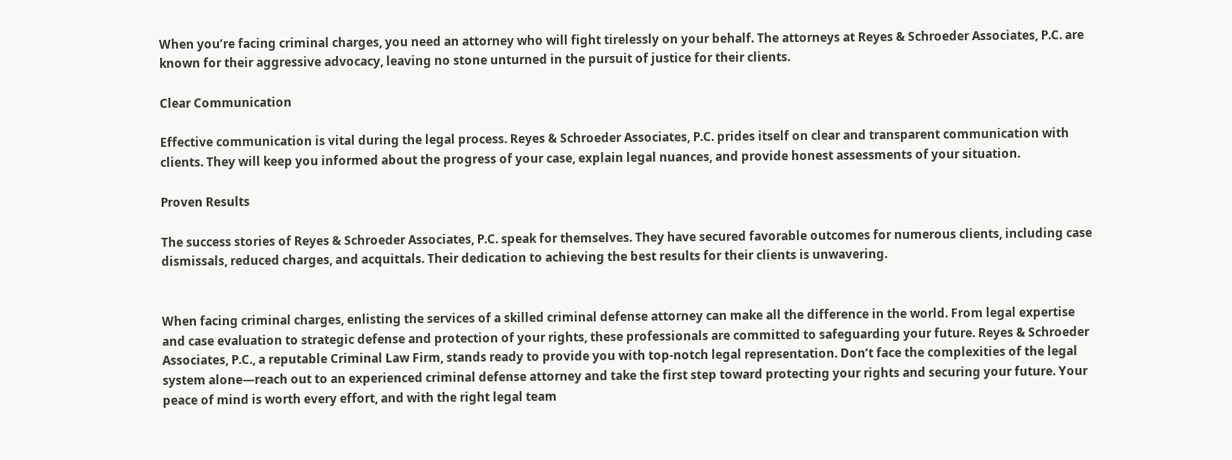When you’re facing criminal charges, you need an attorney who will fight tirelessly on your behalf. The attorneys at Reyes & Schroeder Associates, P.C. are known for their aggressive advocacy, leaving no stone unturned in the pursuit of justice for their clients.

Clear Communication

Effective communication is vital during the legal process. Reyes & Schroeder Associates, P.C. prides itself on clear and transparent communication with clients. They will keep you informed about the progress of your case, explain legal nuances, and provide honest assessments of your situation.

Proven Results

The success stories of Reyes & Schroeder Associates, P.C. speak for themselves. They have secured favorable outcomes for numerous clients, including case dismissals, reduced charges, and acquittals. Their dedication to achieving the best results for their clients is unwavering.


When facing criminal charges, enlisting the services of a skilled criminal defense attorney can make all the difference in the world. From legal expertise and case evaluation to strategic defense and protection of your rights, these professionals are committed to safeguarding your future. Reyes & Schroeder Associates, P.C., a reputable Criminal Law Firm, stands ready to provide you with top-notch legal representation. Don’t face the complexities of the legal system alone—reach out to an experienced criminal defense attorney and take the first step toward protecting your rights and securing your future. Your peace of mind is worth every effort, and with the right legal team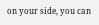on your side, you can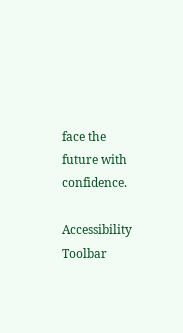face the future with confidence.

Accessibility Toolbar